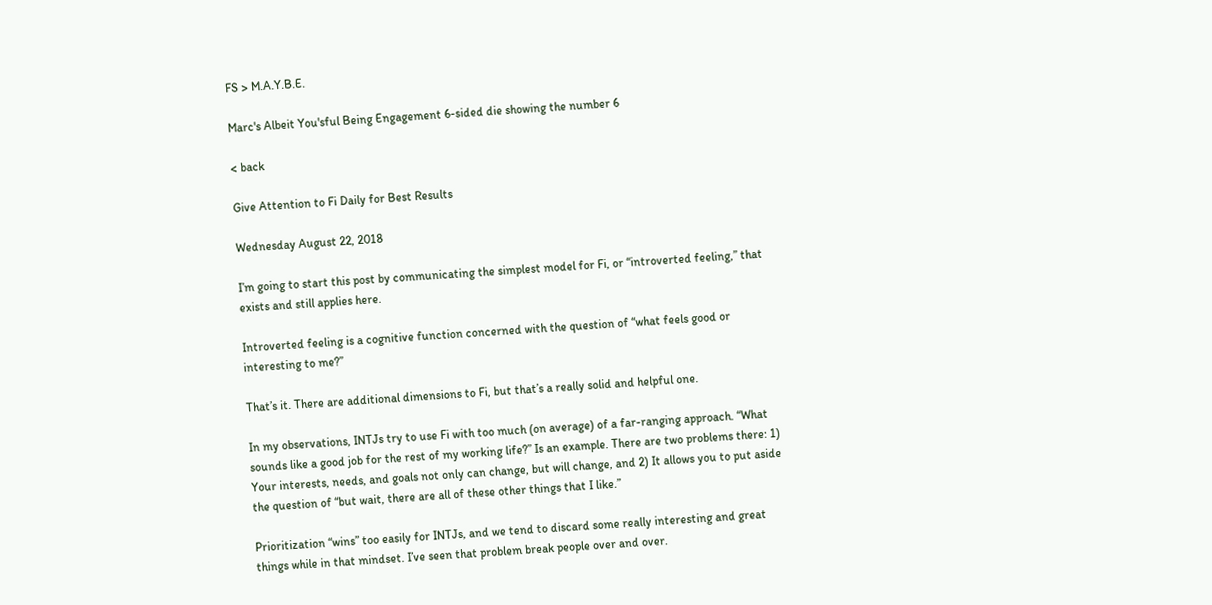FS > M.A.Y.B.E.

Marc's Albeit You'sful Being Engagement 6-sided die showing the number 6

< back

Give Attention to Fi Daily for Best Results

Wednesday August 22, 2018

I’m going to start this post by communicating the simplest model for Fi, or “introverted feeling,” that exists and still applies here.

Introverted feeling is a cognitive function concerned with the question of “what feels good or interesting to me?”

That’s it. There are additional dimensions to Fi, but that’s a really solid and helpful one.

In my observations, INTJs try to use Fi with too much (on average) of a far-ranging approach. “What sounds like a good job for the rest of my working life?” Is an example. There are two problems there: 1) Your interests, needs, and goals not only can change, but will change, and 2) It allows you to put aside the question of “but wait, there are all of these other things that I like.”

Prioritization “wins” too easily for INTJs, and we tend to discard some really interesting and great things while in that mindset. I’ve seen that problem break people over and over.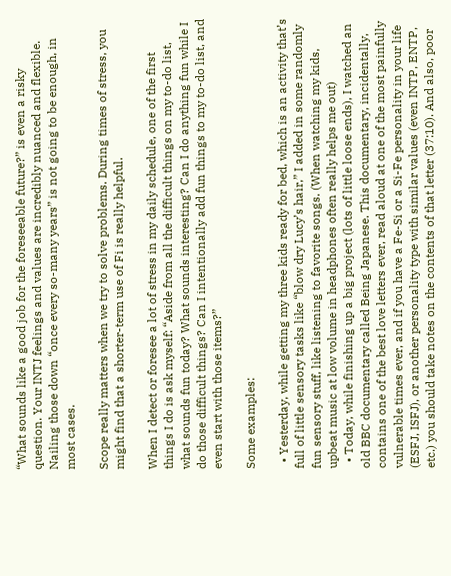“What sounds like a good job for the foreseeable future?” is even a risky question. Your INTJ feelings and values are incredibly nuanced and flexible. Nailing those down “once every so-many years” is not going to be enough, in most cases.

Scope really matters when we try to solve problems. During times of stress, you might find that a shorter-term use of Fi is really helpful.

When I detect or foresee a lot of stress in my daily schedule, one of the first things I do is ask myself: “Aside from all the difficult things on my to-do list, what sounds fun today? What sounds interesting? Can I do anything fun while I do those difficult things? Can I intentionally add fun things to my to-do list, and even start with those items?”

Some examples:

  • Yesterday, while getting my three kids ready for bed, which is an activity that’s full of little sensory tasks like “blow dry Lucy’s hair,” I added in some randomly fun sensory stuff, like listening to favorite songs. (When watching my kids, upbeat music at low volume in headphones often really helps me out)
  • Today, while finishing up a big project (lots of little loose ends), I watched an old BBC documentary called Being Japanese. This documentary, incidentally, contains one of the best love letters ever, read aloud at one of the most painfully vulnerable times ever, and if you have a Fe-Si or a Si-Fe personality in your life (ESFJ, ISFJ), or another personality type with similar values (even INTP, ENTP, etc.) you should take notes on the contents of that letter (37:10). And also, poor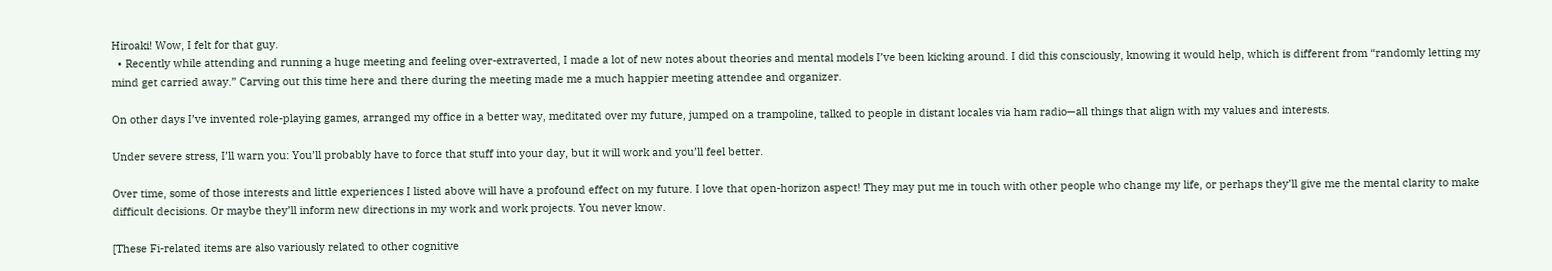Hiroaki! Wow, I felt for that guy.
  • Recently while attending and running a huge meeting and feeling over-extraverted, I made a lot of new notes about theories and mental models I’ve been kicking around. I did this consciously, knowing it would help, which is different from “randomly letting my mind get carried away.” Carving out this time here and there during the meeting made me a much happier meeting attendee and organizer.

On other days I’ve invented role-playing games, arranged my office in a better way, meditated over my future, jumped on a trampoline, talked to people in distant locales via ham radio—all things that align with my values and interests.

Under severe stress, I’ll warn you: You’ll probably have to force that stuff into your day, but it will work and you’ll feel better.

Over time, some of those interests and little experiences I listed above will have a profound effect on my future. I love that open-horizon aspect! They may put me in touch with other people who change my life, or perhaps they’ll give me the mental clarity to make difficult decisions. Or maybe they’ll inform new directions in my work and work projects. You never know.

[These Fi-related items are also variously related to other cognitive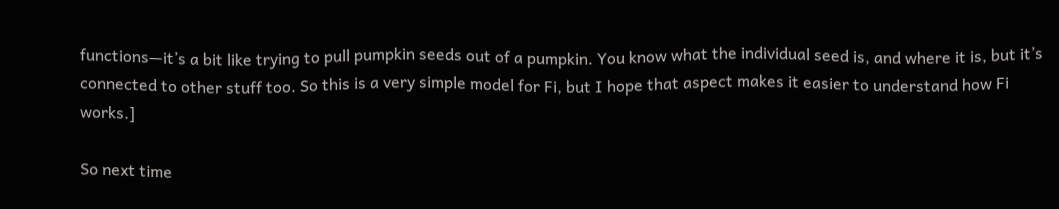functions—it’s a bit like trying to pull pumpkin seeds out of a pumpkin. You know what the individual seed is, and where it is, but it’s connected to other stuff too. So this is a very simple model for Fi, but I hope that aspect makes it easier to understand how Fi works.]

So next time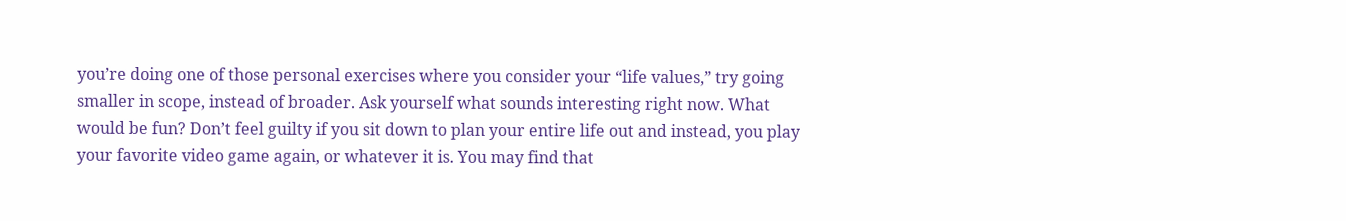you’re doing one of those personal exercises where you consider your “life values,” try going smaller in scope, instead of broader. Ask yourself what sounds interesting right now. What would be fun? Don’t feel guilty if you sit down to plan your entire life out and instead, you play your favorite video game again, or whatever it is. You may find that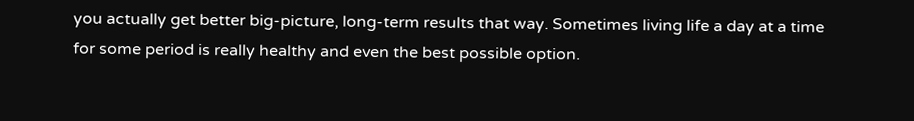you actually get better big-picture, long-term results that way. Sometimes living life a day at a time for some period is really healthy and even the best possible option.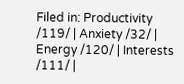Filed in: Productivity /119/ | Anxiety /32/ | Energy /120/ | Interests /111/ |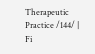Therapeutic Practice /144/ | Fi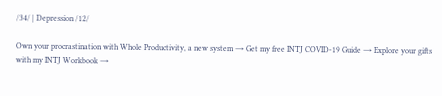/34/ | Depression /12/

Own your procrastination with Whole Productivity, a new system → Get my free INTJ COVID-19 Guide → Explore your gifts with my INTJ Workbook →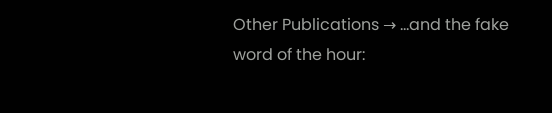Other Publications → ...and the fake word of the hour: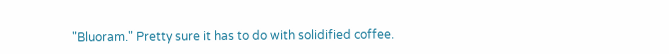"Bluoram." Pretty sure it has to do with solidified coffee.